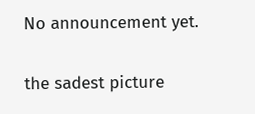No announcement yet.

the sadest picture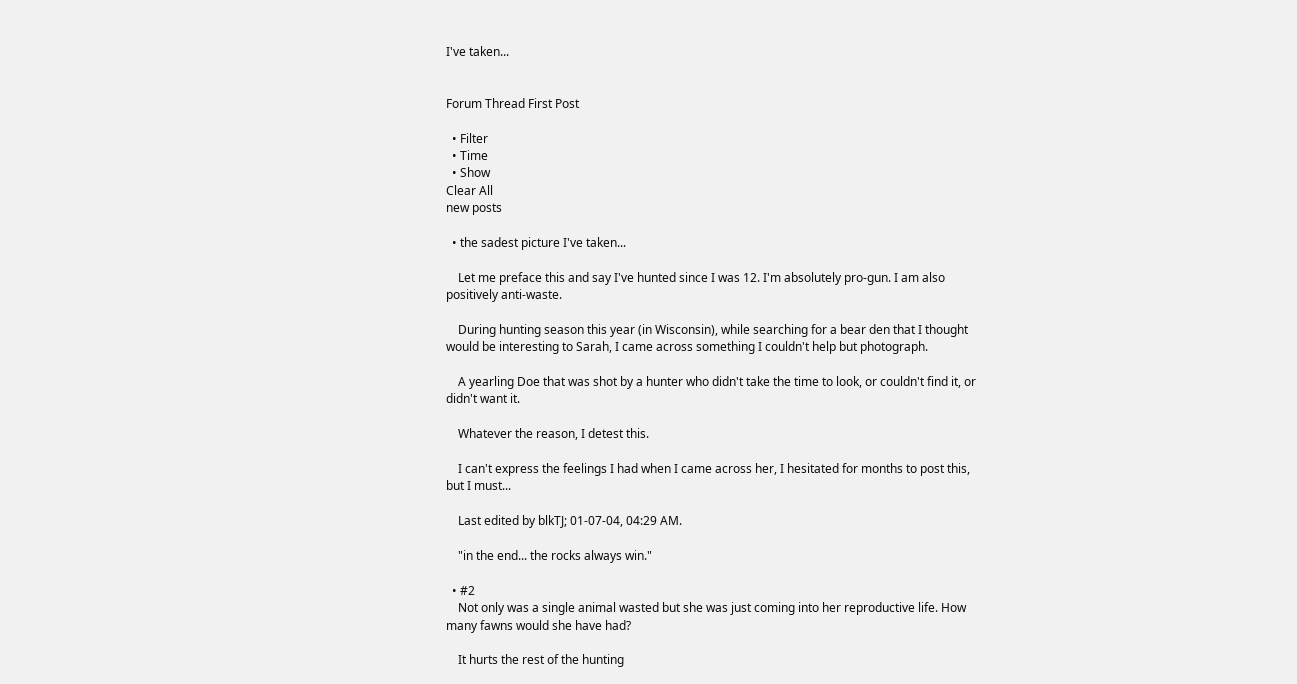I've taken...


Forum Thread First Post

  • Filter
  • Time
  • Show
Clear All
new posts

  • the sadest picture I've taken...

    Let me preface this and say I've hunted since I was 12. I'm absolutely pro-gun. I am also positively anti-waste.

    During hunting season this year (in Wisconsin), while searching for a bear den that I thought would be interesting to Sarah, I came across something I couldn't help but photograph.

    A yearling Doe that was shot by a hunter who didn't take the time to look, or couldn't find it, or didn't want it.

    Whatever the reason, I detest this.

    I can't express the feelings I had when I came across her, I hesitated for months to post this, but I must...

    Last edited by blkTJ; 01-07-04, 04:29 AM.

    "in the end... the rocks always win."

  • #2
    Not only was a single animal wasted but she was just coming into her reproductive life. How many fawns would she have had?

    It hurts the rest of the hunting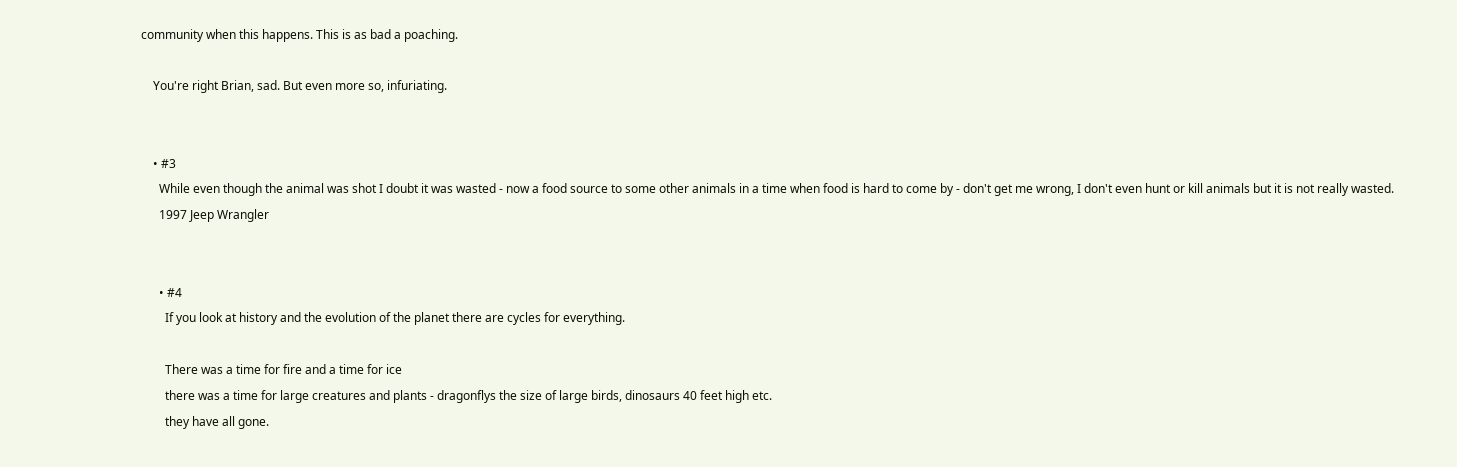community when this happens. This is as bad a poaching.

    You're right Brian, sad. But even more so, infuriating.


    • #3
      While even though the animal was shot I doubt it was wasted - now a food source to some other animals in a time when food is hard to come by - don't get me wrong, I don't even hunt or kill animals but it is not really wasted.
      1997 Jeep Wrangler


      • #4
        If you look at history and the evolution of the planet there are cycles for everything.

        There was a time for fire and a time for ice
        there was a time for large creatures and plants - dragonflys the size of large birds, dinosaurs 40 feet high etc.
        they have all gone.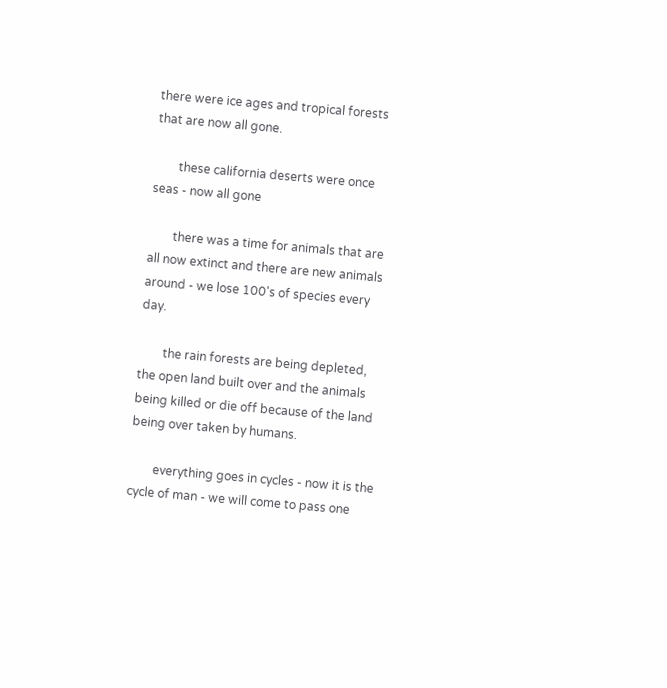there were ice ages and tropical forests that are now all gone.

        these california deserts were once seas - now all gone

        there was a time for animals that are all now extinct and there are new animals around - we lose 100's of species every day.

        the rain forests are being depleted, the open land built over and the animals being killed or die off because of the land being over taken by humans.

        everything goes in cycles - now it is the cycle of man - we will come to pass one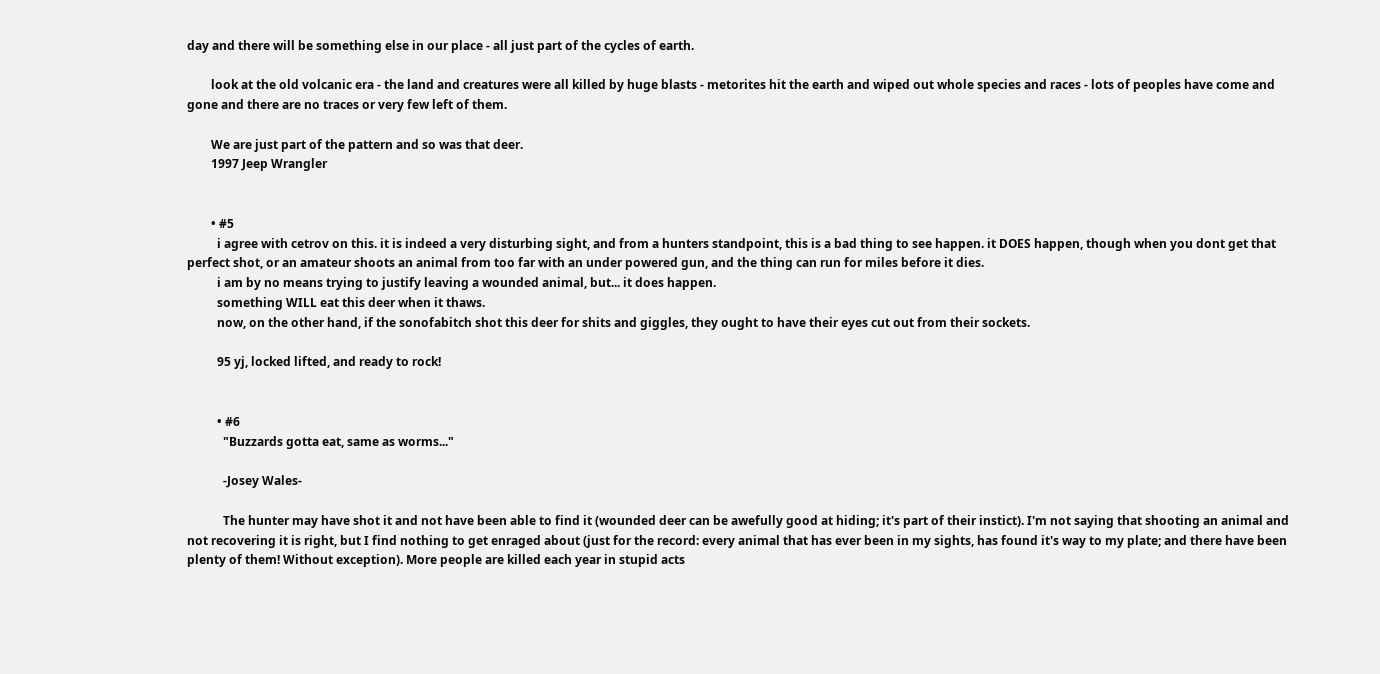day and there will be something else in our place - all just part of the cycles of earth.

        look at the old volcanic era - the land and creatures were all killed by huge blasts - metorites hit the earth and wiped out whole species and races - lots of peoples have come and gone and there are no traces or very few left of them.

        We are just part of the pattern and so was that deer.
        1997 Jeep Wrangler


        • #5
          i agree with cetrov on this. it is indeed a very disturbing sight, and from a hunters standpoint, this is a bad thing to see happen. it DOES happen, though when you dont get that perfect shot, or an amateur shoots an animal from too far with an under powered gun, and the thing can run for miles before it dies.
          i am by no means trying to justify leaving a wounded animal, but... it does happen.
          something WILL eat this deer when it thaws.
          now, on the other hand, if the sonofabitch shot this deer for shits and giggles, they ought to have their eyes cut out from their sockets.

          95 yj, locked lifted, and ready to rock!


          • #6
            "Buzzards gotta eat, same as worms..."

            -Josey Wales-

            The hunter may have shot it and not have been able to find it (wounded deer can be awefully good at hiding; it's part of their instict). I'm not saying that shooting an animal and not recovering it is right, but I find nothing to get enraged about (just for the record: every animal that has ever been in my sights, has found it's way to my plate; and there have been plenty of them! Without exception). More people are killed each year in stupid acts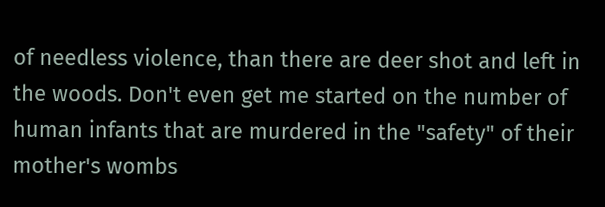of needless violence, than there are deer shot and left in the woods. Don't even get me started on the number of human infants that are murdered in the "safety" of their mother's wombs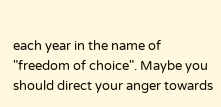each year in the name of "freedom of choice". Maybe you should direct your anger towards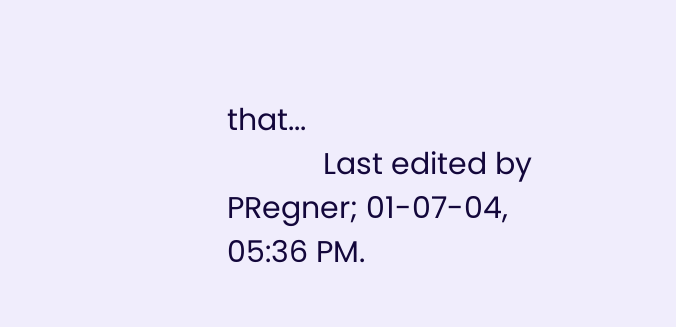that...
            Last edited by PRegner; 01-07-04, 05:36 PM.